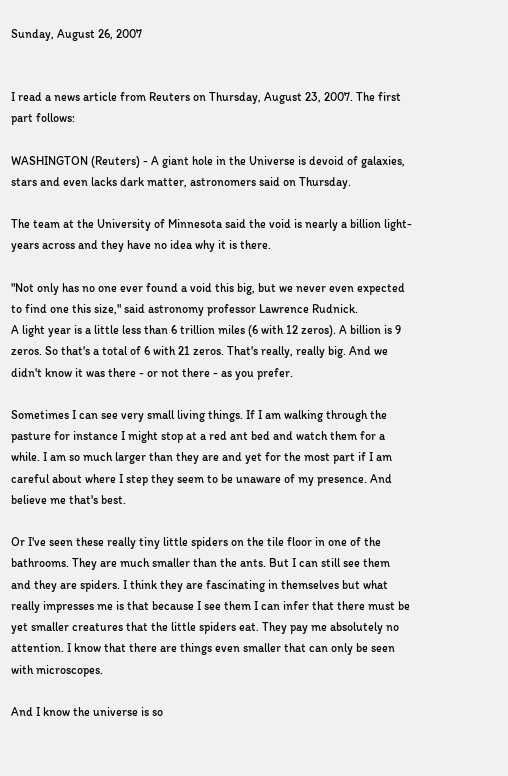Sunday, August 26, 2007


I read a news article from Reuters on Thursday, August 23, 2007. The first part follows:

WASHINGTON (Reuters) - A giant hole in the Universe is devoid of galaxies, stars and even lacks dark matter, astronomers said on Thursday.

The team at the University of Minnesota said the void is nearly a billion light-years across and they have no idea why it is there.

"Not only has no one ever found a void this big, but we never even expected to find one this size," said astronomy professor Lawrence Rudnick.
A light year is a little less than 6 trillion miles (6 with 12 zeros). A billion is 9 zeros. So that's a total of 6 with 21 zeros. That's really, really big. And we didn't know it was there - or not there - as you prefer.

Sometimes I can see very small living things. If I am walking through the pasture for instance I might stop at a red ant bed and watch them for a while. I am so much larger than they are and yet for the most part if I am careful about where I step they seem to be unaware of my presence. And believe me that's best.

Or I've seen these really tiny little spiders on the tile floor in one of the bathrooms. They are much smaller than the ants. But I can still see them and they are spiders. I think they are fascinating in themselves but what really impresses me is that because I see them I can infer that there must be yet smaller creatures that the little spiders eat. They pay me absolutely no attention. I know that there are things even smaller that can only be seen with microscopes.

And I know the universe is so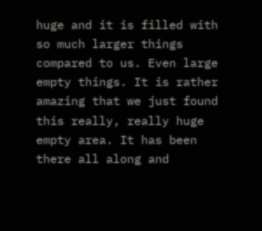huge and it is filled with so much larger things compared to us. Even large empty things. It is rather amazing that we just found this really, really huge empty area. It has been there all along and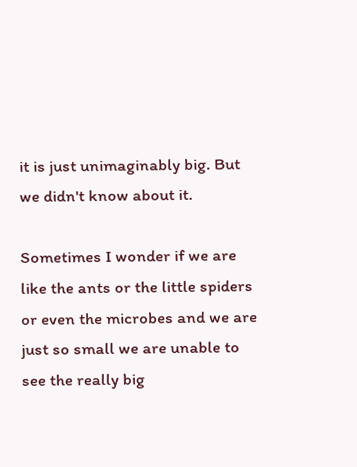it is just unimaginably big. But we didn't know about it.

Sometimes I wonder if we are like the ants or the little spiders or even the microbes and we are just so small we are unable to see the really big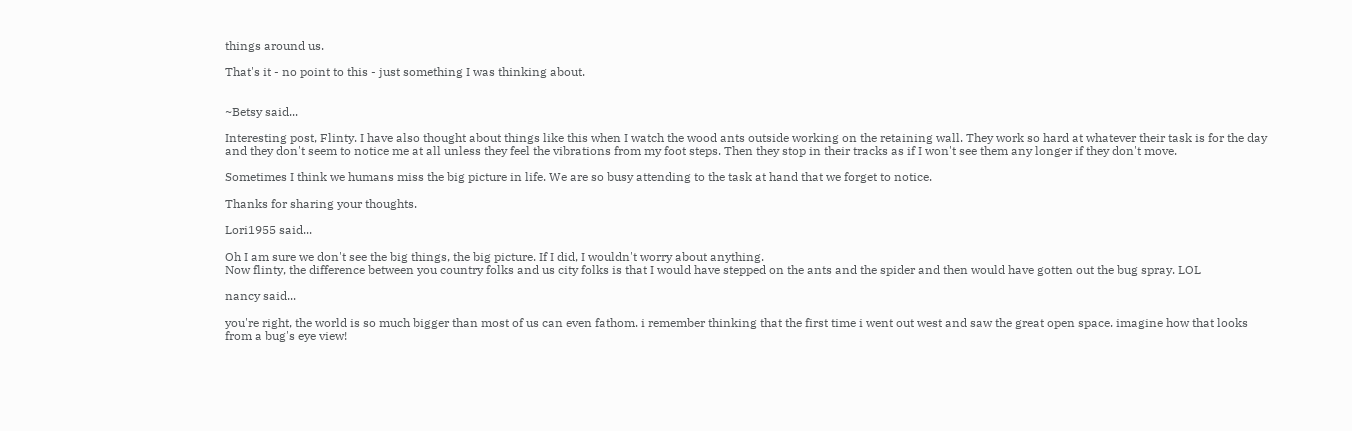things around us.

That's it - no point to this - just something I was thinking about.


~Betsy said...

Interesting post, Flinty. I have also thought about things like this when I watch the wood ants outside working on the retaining wall. They work so hard at whatever their task is for the day and they don't seem to notice me at all unless they feel the vibrations from my foot steps. Then they stop in their tracks as if I won't see them any longer if they don't move.

Sometimes I think we humans miss the big picture in life. We are so busy attending to the task at hand that we forget to notice.

Thanks for sharing your thoughts.

Lori1955 said...

Oh I am sure we don't see the big things, the big picture. If I did, I wouldn't worry about anything.
Now flinty, the difference between you country folks and us city folks is that I would have stepped on the ants and the spider and then would have gotten out the bug spray. LOL

nancy said...

you're right, the world is so much bigger than most of us can even fathom. i remember thinking that the first time i went out west and saw the great open space. imagine how that looks from a bug's eye view!